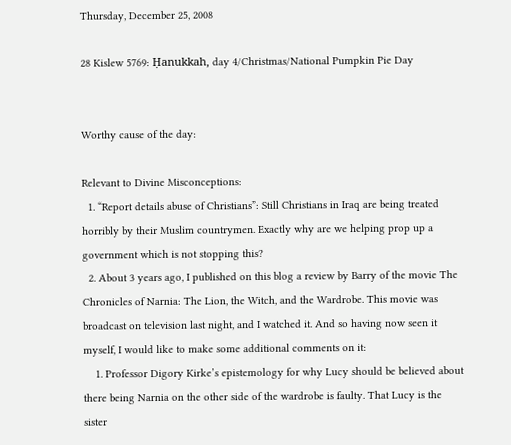Thursday, December 25, 2008

28 Kislew 5769: Ḥanukkah, day 4/Christmas/National Pumpkin Pie Day


Worthy cause of the day:

Relevant to Divine Misconceptions:
  1. “Report details abuse of Christians”: Still Christians in Iraq are being treated horribly by their Muslim countrymen. Exactly why are we helping prop up a government which is not stopping this?
  2. About 3 years ago, I published on this blog a review by Barry of the movie The Chronicles of Narnia: The Lion, the Witch, and the Wardrobe. This movie was broadcast on television last night, and I watched it. And so having now seen it myself, I would like to make some additional comments on it:
    1. Professor Digory Kirke’s epistemology for why Lucy should be believed about there being Narnia on the other side of the wardrobe is faulty. That Lucy is the sister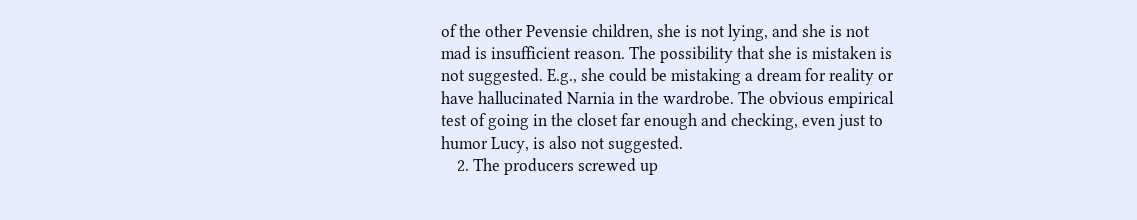of the other Pevensie children, she is not lying, and she is not mad is insufficient reason. The possibility that she is mistaken is not suggested. E.g., she could be mistaking a dream for reality or have hallucinated Narnia in the wardrobe. The obvious empirical test of going in the closet far enough and checking, even just to humor Lucy, is also not suggested.
    2. The producers screwed up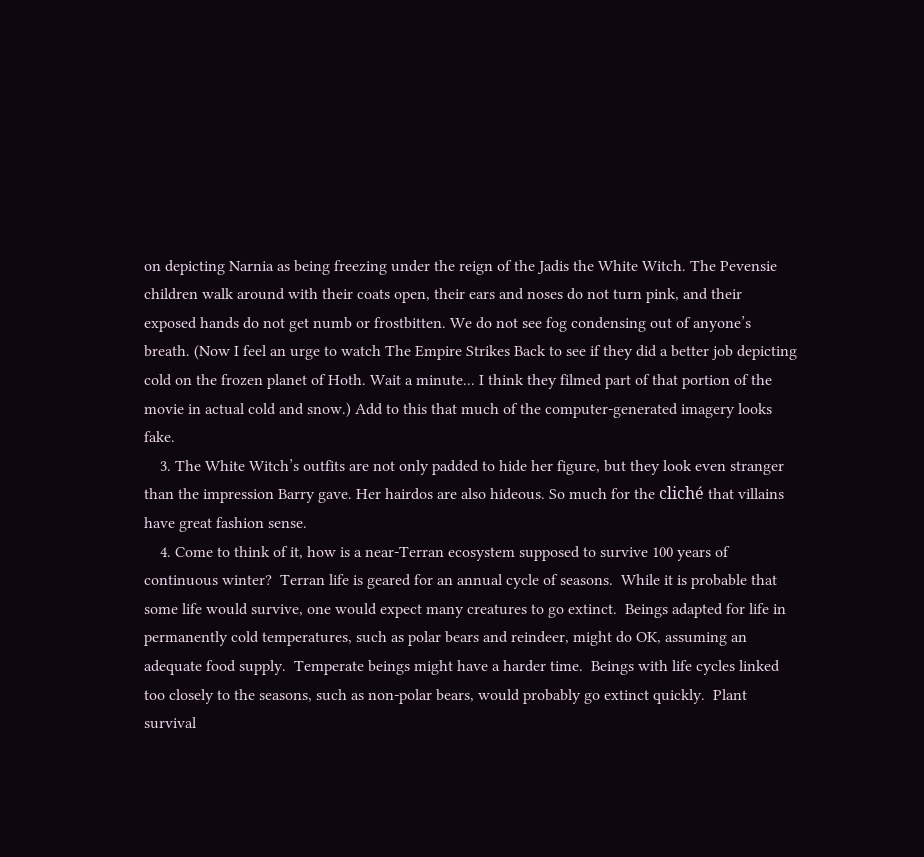on depicting Narnia as being freezing under the reign of the Jadis the White Witch. The Pevensie children walk around with their coats open, their ears and noses do not turn pink, and their exposed hands do not get numb or frostbitten. We do not see fog condensing out of anyone’s breath. (Now I feel an urge to watch The Empire Strikes Back to see if they did a better job depicting cold on the frozen planet of Hoth. Wait a minute... I think they filmed part of that portion of the movie in actual cold and snow.) Add to this that much of the computer-generated imagery looks fake.
    3. The White Witch’s outfits are not only padded to hide her figure, but they look even stranger than the impression Barry gave. Her hairdos are also hideous. So much for the cliché that villains have great fashion sense.
    4. Come to think of it, how is a near-Terran ecosystem supposed to survive 100 years of continuous winter?  Terran life is geared for an annual cycle of seasons.  While it is probable that some life would survive, one would expect many creatures to go extinct.  Beings adapted for life in permanently cold temperatures, such as polar bears and reindeer, might do OK, assuming an adequate food supply.  Temperate beings might have a harder time.  Beings with life cycles linked too closely to the seasons, such as non-polar bears, would probably go extinct quickly.  Plant survival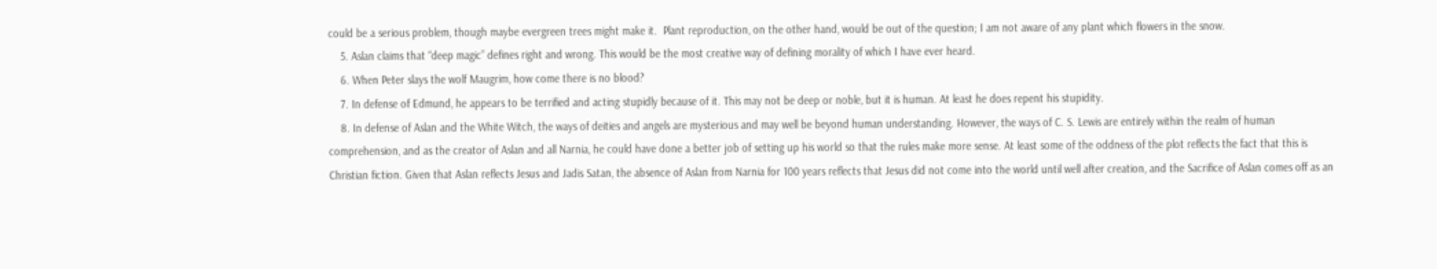could be a serious problem, though maybe evergreen trees might make it.  Plant reproduction, on the other hand, would be out of the question; I am not aware of any plant which flowers in the snow.
    5. Aslan claims that “deep magic” defines right and wrong. This would be the most creative way of defining morality of which I have ever heard.
    6. When Peter slays the wolf Maugrim, how come there is no blood?
    7. In defense of Edmund, he appears to be terrified and acting stupidly because of it. This may not be deep or noble, but it is human. At least he does repent his stupidity.
    8. In defense of Aslan and the White Witch, the ways of deities and angels are mysterious and may well be beyond human understanding. However, the ways of C. S. Lewis are entirely within the realm of human comprehension, and as the creator of Aslan and all Narnia, he could have done a better job of setting up his world so that the rules make more sense. At least some of the oddness of the plot reflects the fact that this is Christian fiction. Given that Aslan reflects Jesus and Jadis Satan, the absence of Aslan from Narnia for 100 years reflects that Jesus did not come into the world until well after creation, and the Sacrifice of Aslan comes off as an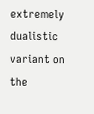extremely dualistic variant on the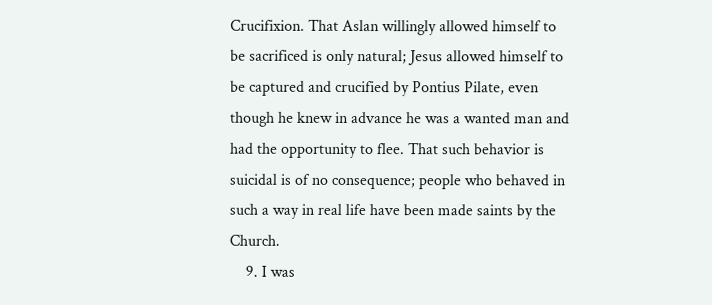Crucifixion. That Aslan willingly allowed himself to be sacrificed is only natural; Jesus allowed himself to be captured and crucified by Pontius Pilate, even though he knew in advance he was a wanted man and had the opportunity to flee. That such behavior is suicidal is of no consequence; people who behaved in such a way in real life have been made saints by the Church.
    9. I was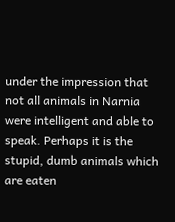under the impression that not all animals in Narnia were intelligent and able to speak. Perhaps it is the stupid, dumb animals which are eaten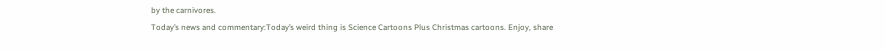by the carnivores.
Today’s news and commentary:Today’s weird thing is Science Cartoons Plus Christmas cartoons. Enjoy, share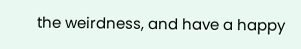the weirdness, and have a happy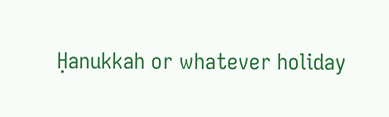Ḥanukkah or whatever holiday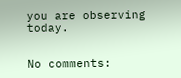you are observing today.


No comments: